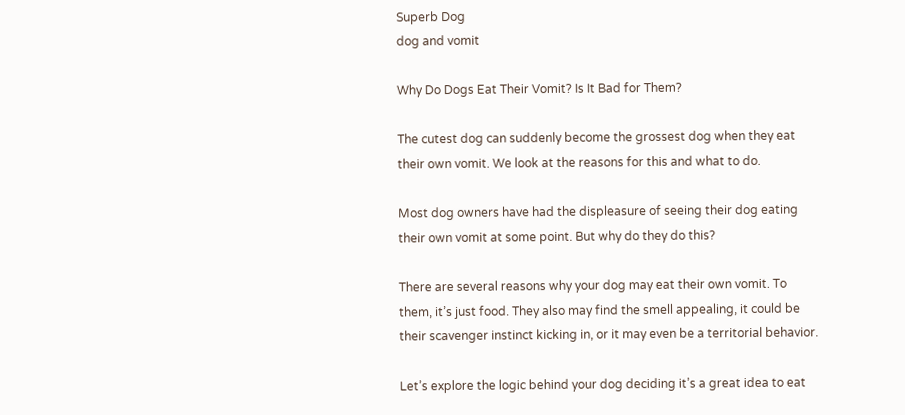Superb Dog
dog and vomit

Why Do Dogs Eat Their Vomit? Is It Bad for Them?

The cutest dog can suddenly become the grossest dog when they eat their own vomit. We look at the reasons for this and what to do.

Most dog owners have had the displeasure of seeing their dog eating their own vomit at some point. But why do they do this?

There are several reasons why your dog may eat their own vomit. To them, it’s just food. They also may find the smell appealing, it could be their scavenger instinct kicking in, or it may even be a territorial behavior.

Let’s explore the logic behind your dog deciding it’s a great idea to eat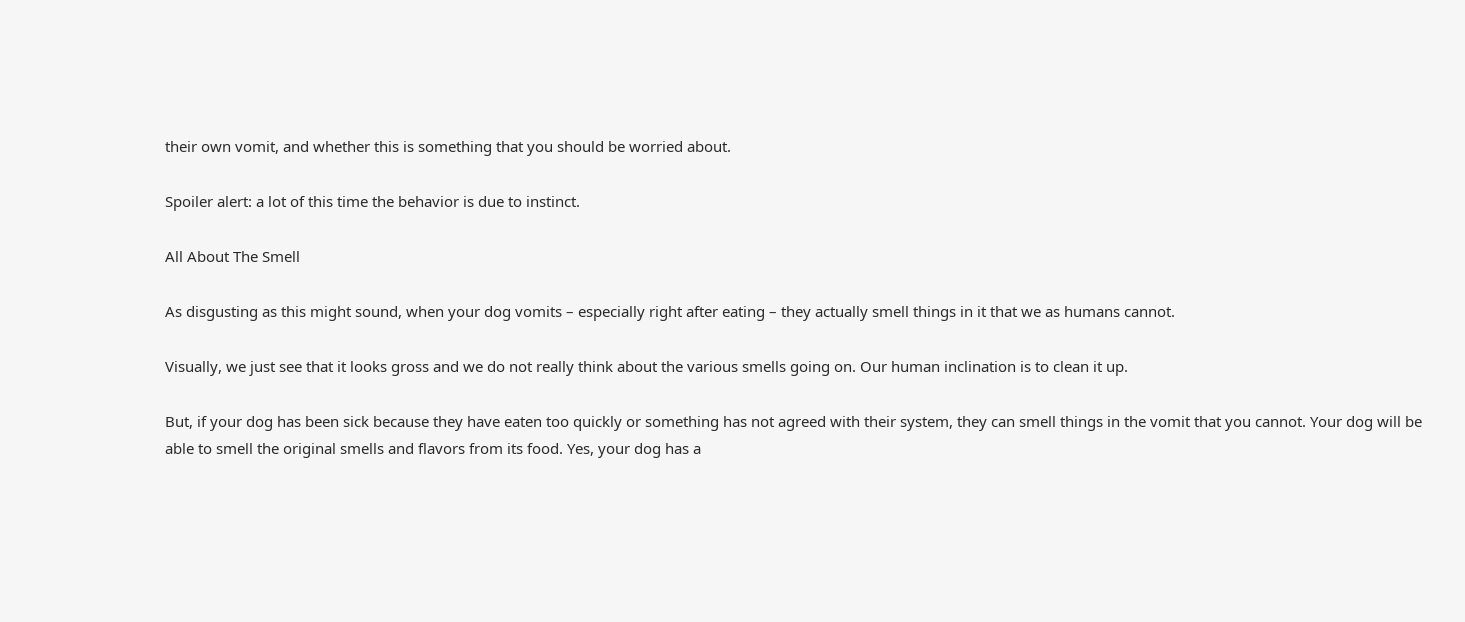their own vomit, and whether this is something that you should be worried about.

Spoiler alert: a lot of this time the behavior is due to instinct.

All About The Smell

As disgusting as this might sound, when your dog vomits – especially right after eating – they actually smell things in it that we as humans cannot.

Visually, we just see that it looks gross and we do not really think about the various smells going on. Our human inclination is to clean it up.

But, if your dog has been sick because they have eaten too quickly or something has not agreed with their system, they can smell things in the vomit that you cannot. Your dog will be able to smell the original smells and flavors from its food. Yes, your dog has a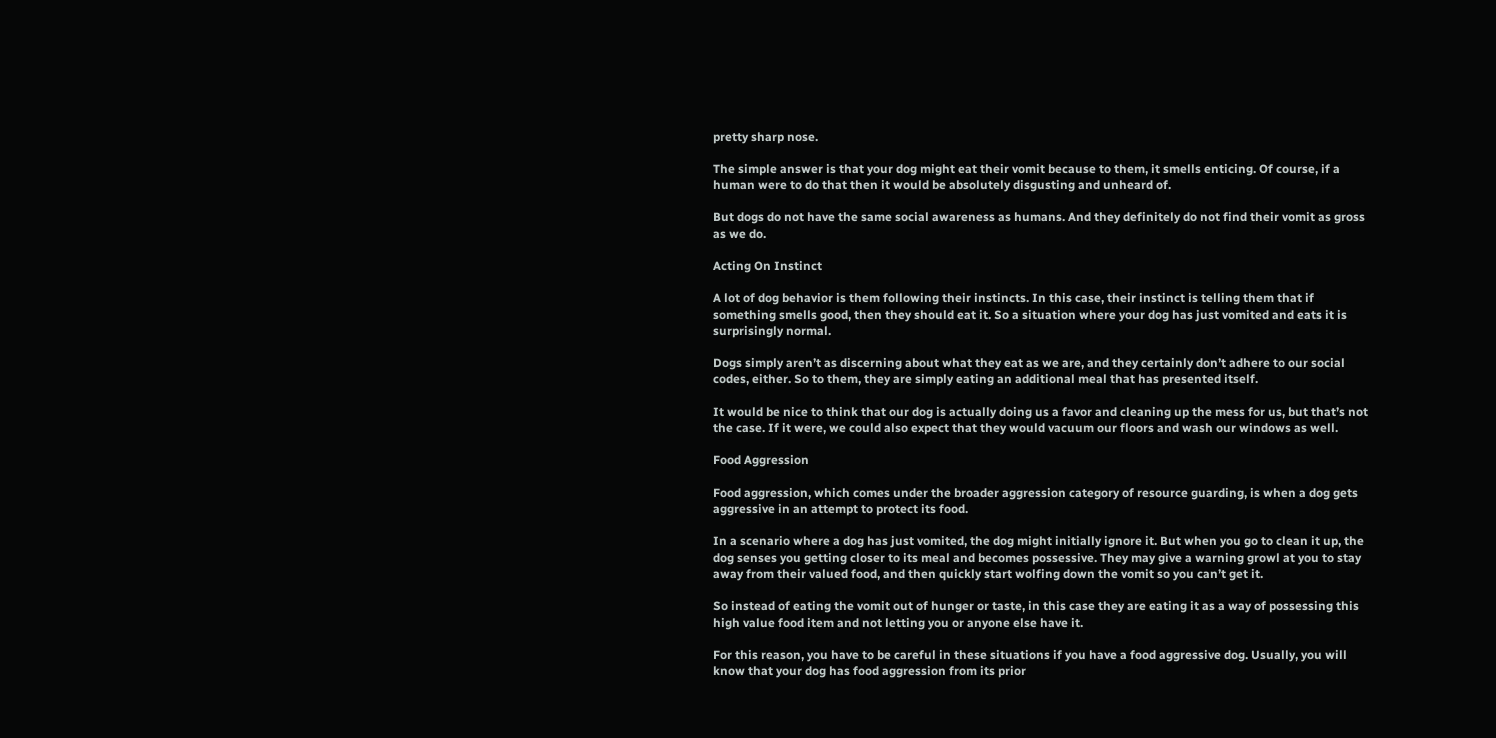pretty sharp nose.

The simple answer is that your dog might eat their vomit because to them, it smells enticing. Of course, if a human were to do that then it would be absolutely disgusting and unheard of.

But dogs do not have the same social awareness as humans. And they definitely do not find their vomit as gross as we do.

Acting On Instinct

A lot of dog behavior is them following their instincts. In this case, their instinct is telling them that if something smells good, then they should eat it. So a situation where your dog has just vomited and eats it is surprisingly normal.

Dogs simply aren’t as discerning about what they eat as we are, and they certainly don’t adhere to our social codes, either. So to them, they are simply eating an additional meal that has presented itself.

It would be nice to think that our dog is actually doing us a favor and cleaning up the mess for us, but that’s not the case. If it were, we could also expect that they would vacuum our floors and wash our windows as well.

Food Aggression

Food aggression, which comes under the broader aggression category of resource guarding, is when a dog gets aggressive in an attempt to protect its food.

In a scenario where a dog has just vomited, the dog might initially ignore it. But when you go to clean it up, the dog senses you getting closer to its meal and becomes possessive. They may give a warning growl at you to stay away from their valued food, and then quickly start wolfing down the vomit so you can’t get it.

So instead of eating the vomit out of hunger or taste, in this case they are eating it as a way of possessing this high value food item and not letting you or anyone else have it.

For this reason, you have to be careful in these situations if you have a food aggressive dog. Usually, you will know that your dog has food aggression from its prior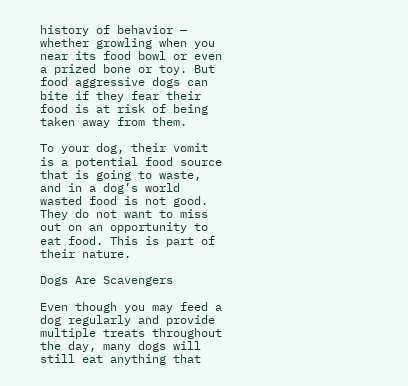history of behavior — whether growling when you near its food bowl or even a prized bone or toy. But food aggressive dogs can bite if they fear their food is at risk of being taken away from them.

To your dog, their vomit is a potential food source that is going to waste, and in a dog’s world wasted food is not good. They do not want to miss out on an opportunity to eat food. This is part of their nature.

Dogs Are Scavengers

Even though you may feed a dog regularly and provide multiple treats throughout the day, many dogs will still eat anything that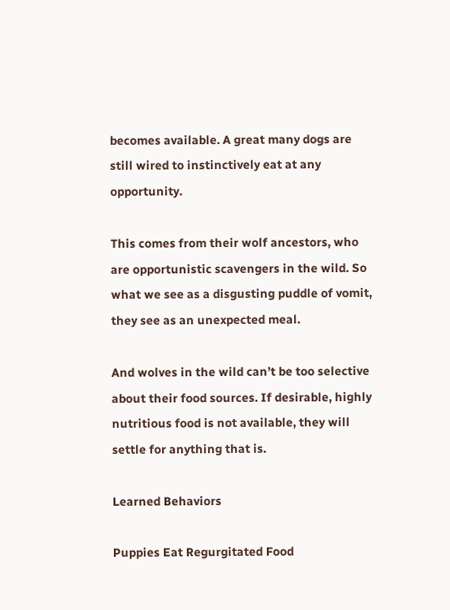becomes available. A great many dogs are still wired to instinctively eat at any opportunity.

This comes from their wolf ancestors, who are opportunistic scavengers in the wild. So what we see as a disgusting puddle of vomit, they see as an unexpected meal.

And wolves in the wild can’t be too selective about their food sources. If desirable, highly nutritious food is not available, they will settle for anything that is.

Learned Behaviors

Puppies Eat Regurgitated Food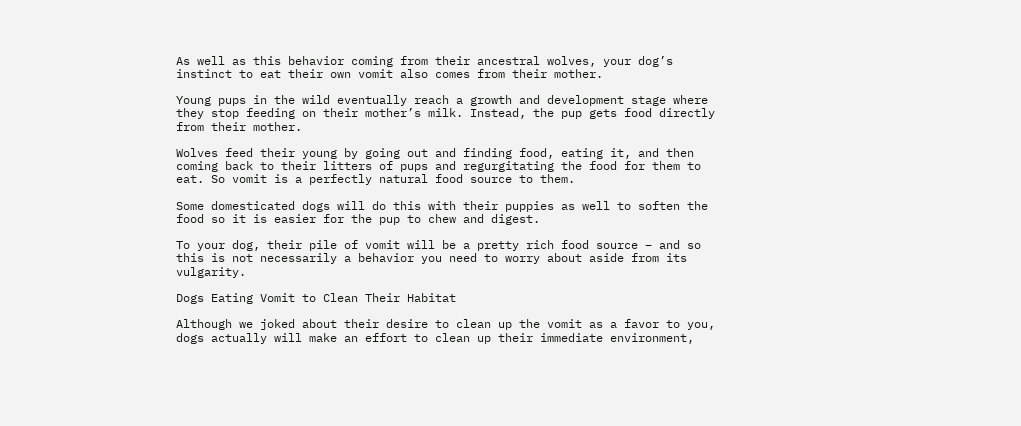As well as this behavior coming from their ancestral wolves, your dog’s instinct to eat their own vomit also comes from their mother.

Young pups in the wild eventually reach a growth and development stage where they stop feeding on their mother’s milk. Instead, the pup gets food directly from their mother.

Wolves feed their young by going out and finding food, eating it, and then coming back to their litters of pups and regurgitating the food for them to eat. So vomit is a perfectly natural food source to them.

Some domesticated dogs will do this with their puppies as well to soften the food so it is easier for the pup to chew and digest.

To your dog, their pile of vomit will be a pretty rich food source – and so this is not necessarily a behavior you need to worry about aside from its vulgarity.

Dogs Eating Vomit to Clean Their Habitat

Although we joked about their desire to clean up the vomit as a favor to you, dogs actually will make an effort to clean up their immediate environment,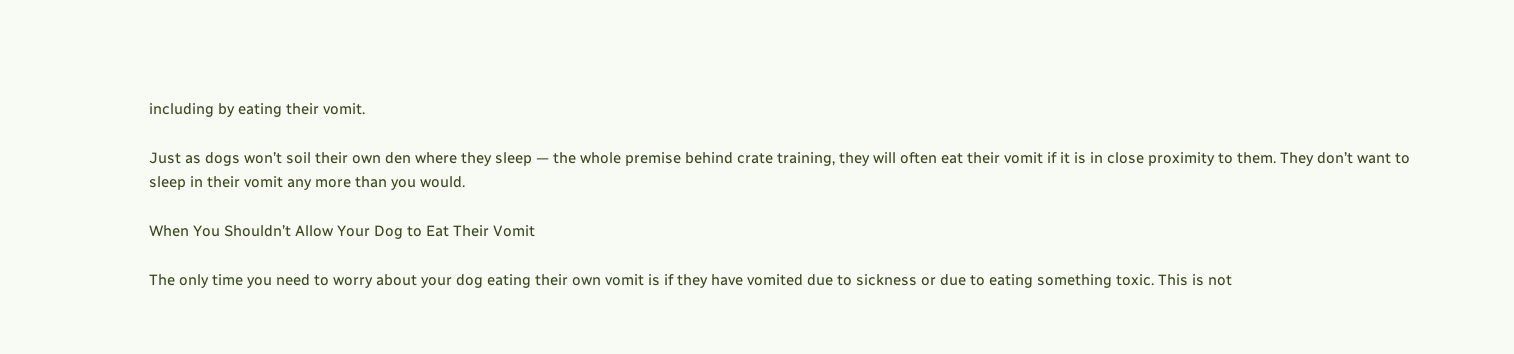including by eating their vomit.

Just as dogs won’t soil their own den where they sleep — the whole premise behind crate training, they will often eat their vomit if it is in close proximity to them. They don’t want to sleep in their vomit any more than you would.

When You Shouldn’t Allow Your Dog to Eat Their Vomit

The only time you need to worry about your dog eating their own vomit is if they have vomited due to sickness or due to eating something toxic. This is not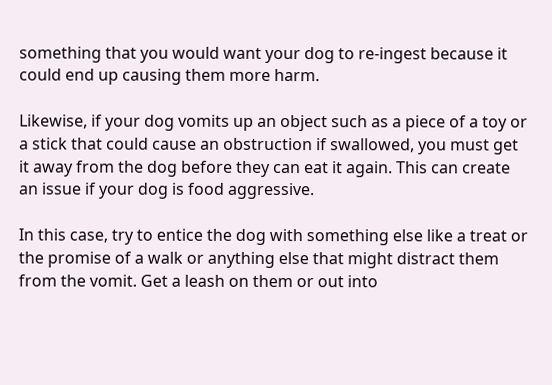something that you would want your dog to re-ingest because it could end up causing them more harm.

Likewise, if your dog vomits up an object such as a piece of a toy or a stick that could cause an obstruction if swallowed, you must get it away from the dog before they can eat it again. This can create an issue if your dog is food aggressive.

In this case, try to entice the dog with something else like a treat or the promise of a walk or anything else that might distract them from the vomit. Get a leash on them or out into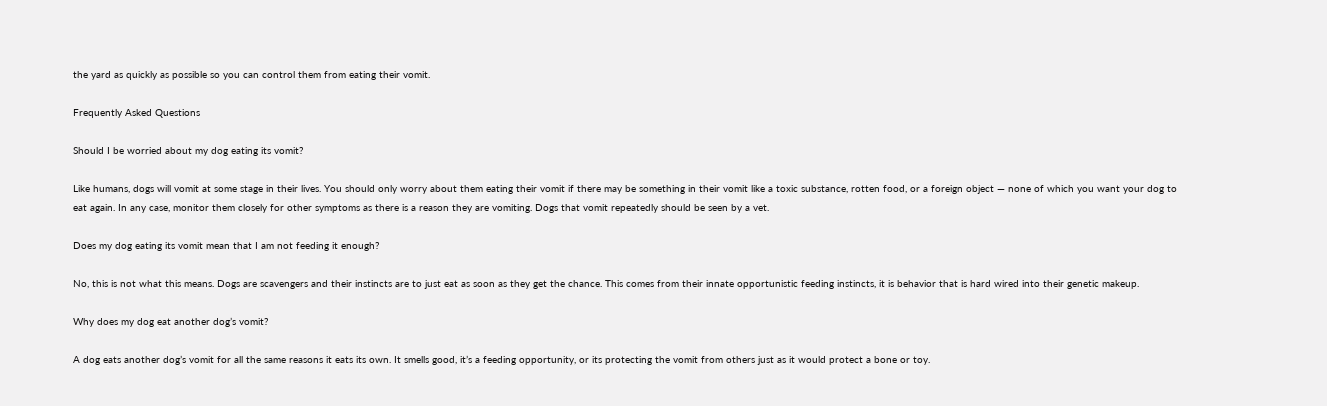the yard as quickly as possible so you can control them from eating their vomit.

Frequently Asked Questions

Should I be worried about my dog eating its vomit?

Like humans, dogs will vomit at some stage in their lives. You should only worry about them eating their vomit if there may be something in their vomit like a toxic substance, rotten food, or a foreign object — none of which you want your dog to eat again. In any case, monitor them closely for other symptoms as there is a reason they are vomiting. Dogs that vomit repeatedly should be seen by a vet.

Does my dog eating its vomit mean that I am not feeding it enough?

No, this is not what this means. Dogs are scavengers and their instincts are to just eat as soon as they get the chance. This comes from their innate opportunistic feeding instincts, it is behavior that is hard wired into their genetic makeup.

Why does my dog eat another dog’s vomit?

A dog eats another dog’s vomit for all the same reasons it eats its own. It smells good, it’s a feeding opportunity, or its protecting the vomit from others just as it would protect a bone or toy.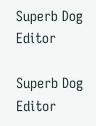Superb Dog Editor

Superb Dog Editor